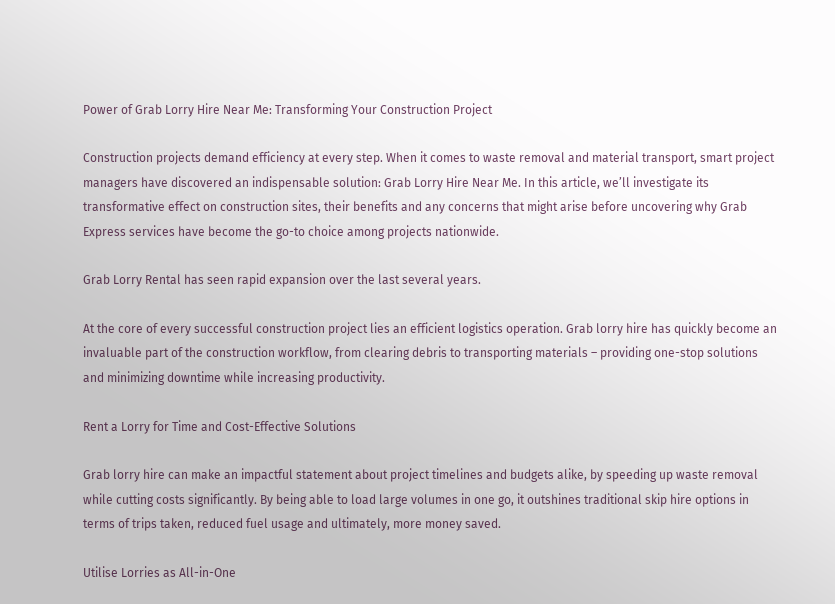Power of Grab Lorry Hire Near Me: Transforming Your Construction Project

Construction projects demand efficiency at every step. When it comes to waste removal and material transport, smart project managers have discovered an indispensable solution: Grab Lorry Hire Near Me. In this article, we’ll investigate its transformative effect on construction sites, their benefits and any concerns that might arise before uncovering why Grab Express services have become the go-to choice among projects nationwide.

Grab Lorry Rental has seen rapid expansion over the last several years.

At the core of every successful construction project lies an efficient logistics operation. Grab lorry hire has quickly become an invaluable part of the construction workflow, from clearing debris to transporting materials – providing one-stop solutions and minimizing downtime while increasing productivity.

Rent a Lorry for Time and Cost-Effective Solutions

Grab lorry hire can make an impactful statement about project timelines and budgets alike, by speeding up waste removal while cutting costs significantly. By being able to load large volumes in one go, it outshines traditional skip hire options in terms of trips taken, reduced fuel usage and ultimately, more money saved.

Utilise Lorries as All-in-One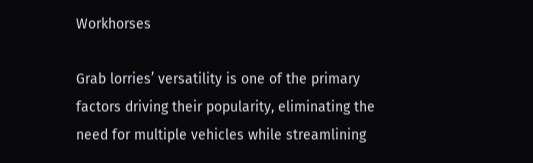Workhorses

Grab lorries’ versatility is one of the primary factors driving their popularity, eliminating the need for multiple vehicles while streamlining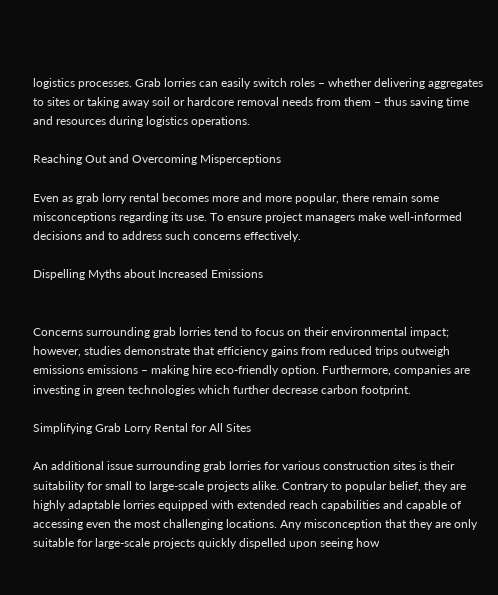logistics processes. Grab lorries can easily switch roles – whether delivering aggregates to sites or taking away soil or hardcore removal needs from them – thus saving time and resources during logistics operations.

Reaching Out and Overcoming Misperceptions

Even as grab lorry rental becomes more and more popular, there remain some misconceptions regarding its use. To ensure project managers make well-informed decisions and to address such concerns effectively.

Dispelling Myths about Increased Emissions


Concerns surrounding grab lorries tend to focus on their environmental impact; however, studies demonstrate that efficiency gains from reduced trips outweigh emissions emissions – making hire eco-friendly option. Furthermore, companies are investing in green technologies which further decrease carbon footprint.

Simplifying Grab Lorry Rental for All Sites

An additional issue surrounding grab lorries for various construction sites is their suitability for small to large-scale projects alike. Contrary to popular belief, they are highly adaptable lorries equipped with extended reach capabilities and capable of accessing even the most challenging locations. Any misconception that they are only suitable for large-scale projects quickly dispelled upon seeing how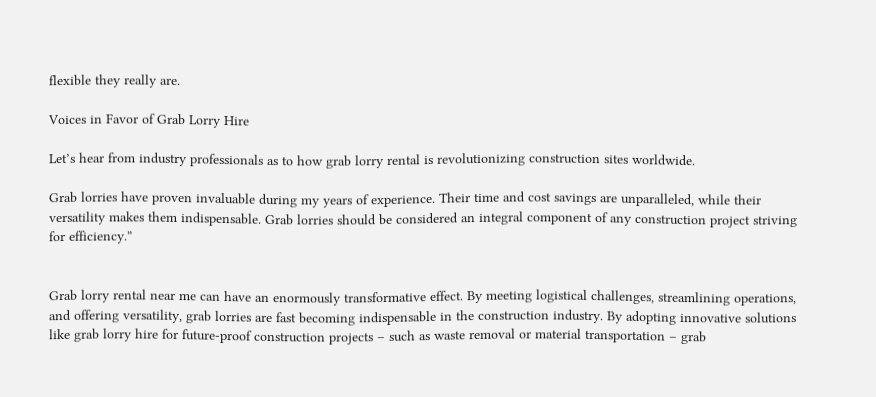flexible they really are.

Voices in Favor of Grab Lorry Hire

Let’s hear from industry professionals as to how grab lorry rental is revolutionizing construction sites worldwide.

Grab lorries have proven invaluable during my years of experience. Their time and cost savings are unparalleled, while their versatility makes them indispensable. Grab lorries should be considered an integral component of any construction project striving for efficiency.”


Grab lorry rental near me can have an enormously transformative effect. By meeting logistical challenges, streamlining operations, and offering versatility, grab lorries are fast becoming indispensable in the construction industry. By adopting innovative solutions like grab lorry hire for future-proof construction projects – such as waste removal or material transportation – grab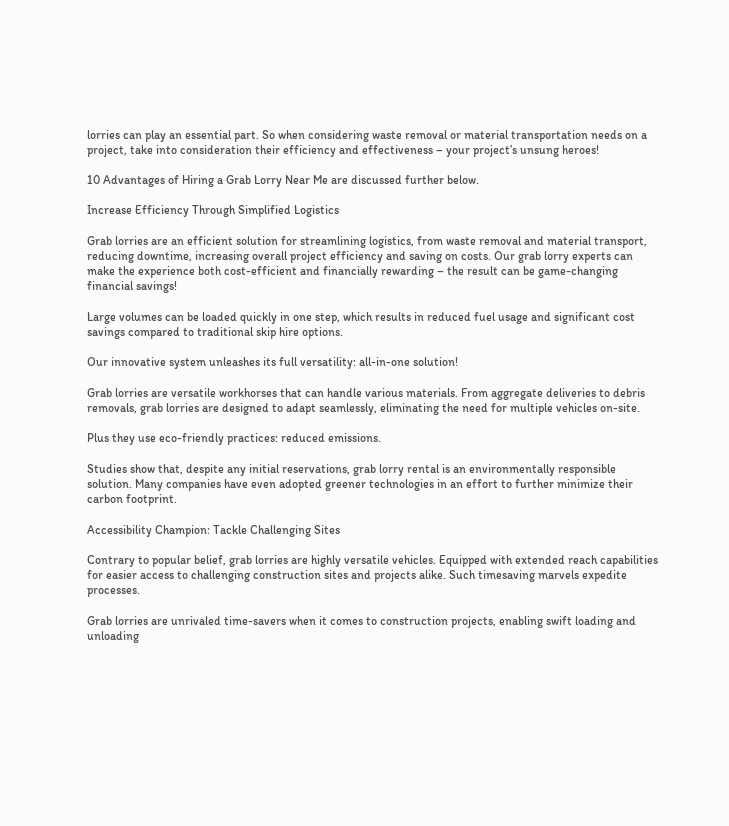lorries can play an essential part. So when considering waste removal or material transportation needs on a project, take into consideration their efficiency and effectiveness – your project’s unsung heroes!

10 Advantages of Hiring a Grab Lorry Near Me are discussed further below.

Increase Efficiency Through Simplified Logistics

Grab lorries are an efficient solution for streamlining logistics, from waste removal and material transport, reducing downtime, increasing overall project efficiency and saving on costs. Our grab lorry experts can make the experience both cost-efficient and financially rewarding – the result can be game-changing financial savings!

Large volumes can be loaded quickly in one step, which results in reduced fuel usage and significant cost savings compared to traditional skip hire options.

Our innovative system unleashes its full versatility: all-in-one solution!

Grab lorries are versatile workhorses that can handle various materials. From aggregate deliveries to debris removals, grab lorries are designed to adapt seamlessly, eliminating the need for multiple vehicles on-site.

Plus they use eco-friendly practices: reduced emissions.

Studies show that, despite any initial reservations, grab lorry rental is an environmentally responsible solution. Many companies have even adopted greener technologies in an effort to further minimize their carbon footprint.

Accessibility Champion: Tackle Challenging Sites

Contrary to popular belief, grab lorries are highly versatile vehicles. Equipped with extended reach capabilities for easier access to challenging construction sites and projects alike. Such timesaving marvels expedite processes.

Grab lorries are unrivaled time-savers when it comes to construction projects, enabling swift loading and unloading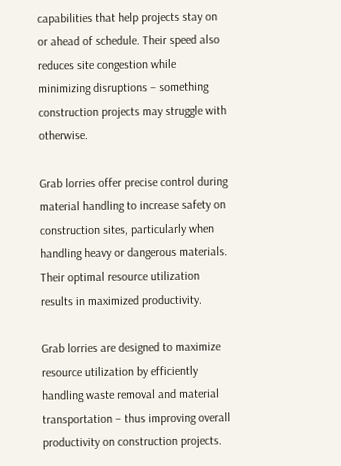capabilities that help projects stay on or ahead of schedule. Their speed also reduces site congestion while minimizing disruptions – something construction projects may struggle with otherwise.

Grab lorries offer precise control during material handling to increase safety on construction sites, particularly when handling heavy or dangerous materials. Their optimal resource utilization results in maximized productivity.

Grab lorries are designed to maximize resource utilization by efficiently handling waste removal and material transportation – thus improving overall productivity on construction projects.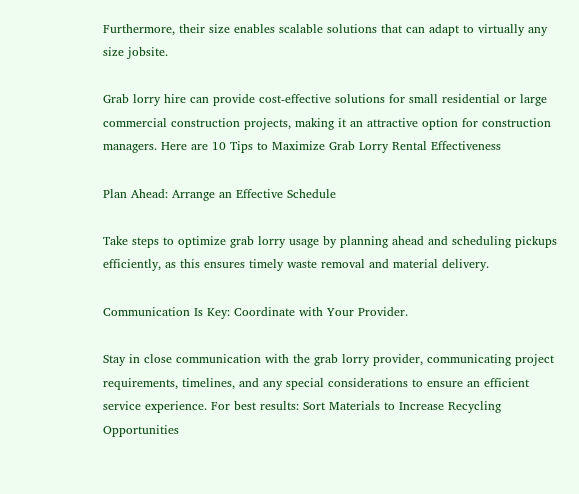Furthermore, their size enables scalable solutions that can adapt to virtually any size jobsite.

Grab lorry hire can provide cost-effective solutions for small residential or large commercial construction projects, making it an attractive option for construction managers. Here are 10 Tips to Maximize Grab Lorry Rental Effectiveness

Plan Ahead: Arrange an Effective Schedule

Take steps to optimize grab lorry usage by planning ahead and scheduling pickups efficiently, as this ensures timely waste removal and material delivery.

Communication Is Key: Coordinate with Your Provider.

Stay in close communication with the grab lorry provider, communicating project requirements, timelines, and any special considerations to ensure an efficient service experience. For best results: Sort Materials to Increase Recycling Opportunities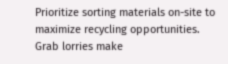Prioritize sorting materials on-site to maximize recycling opportunities. Grab lorries make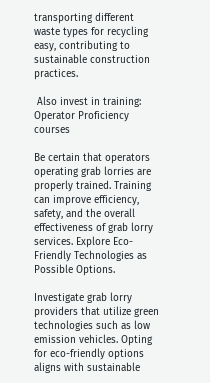transporting different waste types for recycling easy, contributing to sustainable construction practices.

 Also invest in training: Operator Proficiency courses

Be certain that operators operating grab lorries are properly trained. Training can improve efficiency, safety, and the overall effectiveness of grab lorry services. Explore Eco-Friendly Technologies as Possible Options.

Investigate grab lorry providers that utilize green technologies such as low emission vehicles. Opting for eco-friendly options aligns with sustainable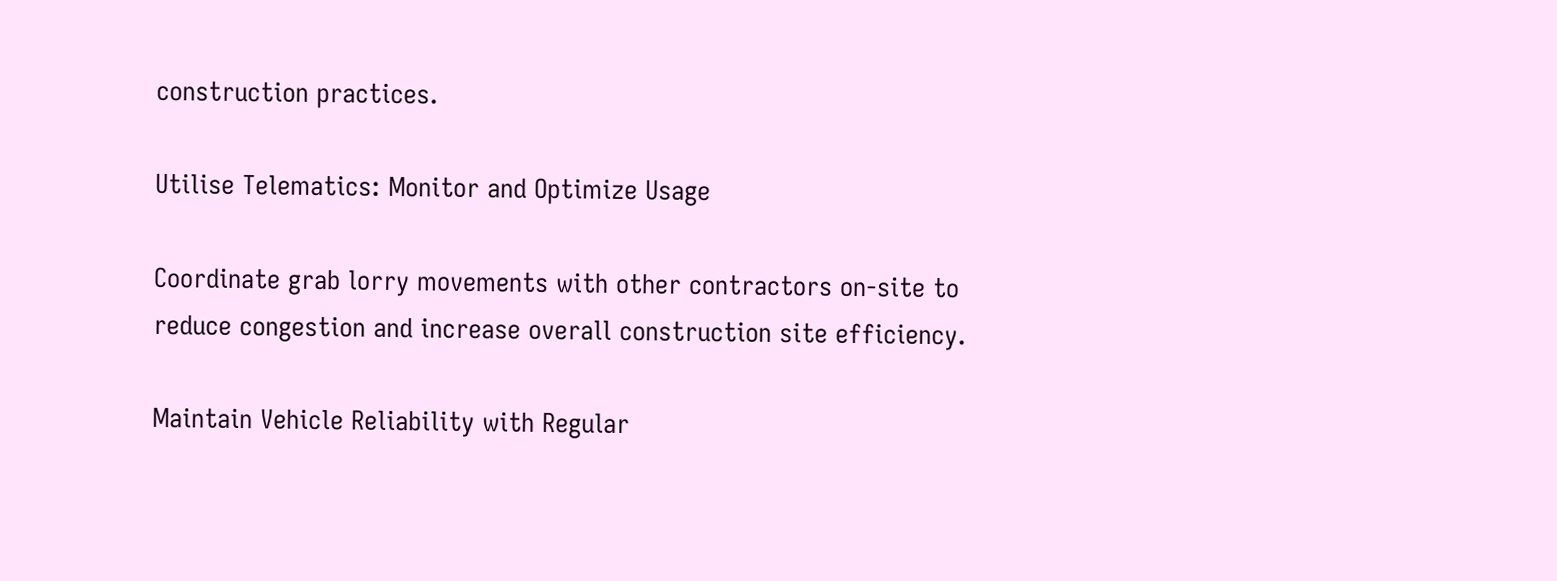construction practices.

Utilise Telematics: Monitor and Optimize Usage

Coordinate grab lorry movements with other contractors on-site to reduce congestion and increase overall construction site efficiency.

Maintain Vehicle Reliability with Regular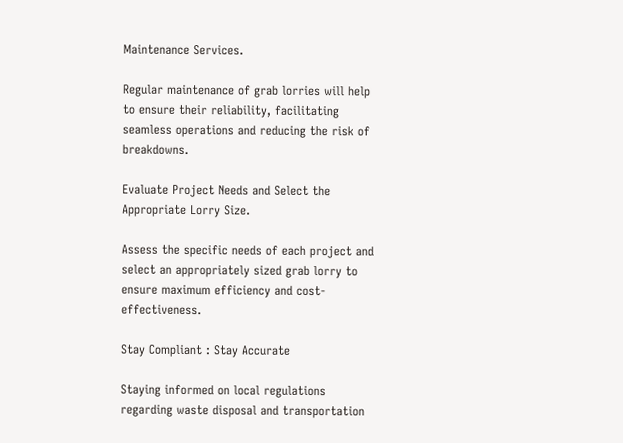Maintenance Services.

Regular maintenance of grab lorries will help to ensure their reliability, facilitating seamless operations and reducing the risk of breakdowns.

Evaluate Project Needs and Select the Appropriate Lorry Size.

Assess the specific needs of each project and select an appropriately sized grab lorry to ensure maximum efficiency and cost-effectiveness.

Stay Compliant : Stay Accurate

Staying informed on local regulations regarding waste disposal and transportation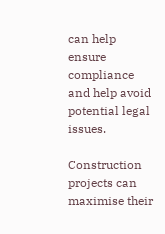can help ensure compliance and help avoid potential legal issues.

Construction projects can maximise their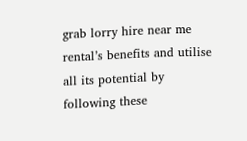grab lorry hire near me rental’s benefits and utilise all its potential by following these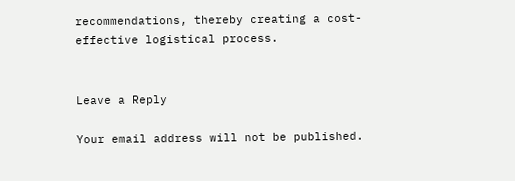recommendations, thereby creating a cost-effective logistical process.


Leave a Reply

Your email address will not be published.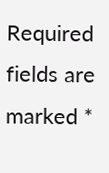Required fields are marked *